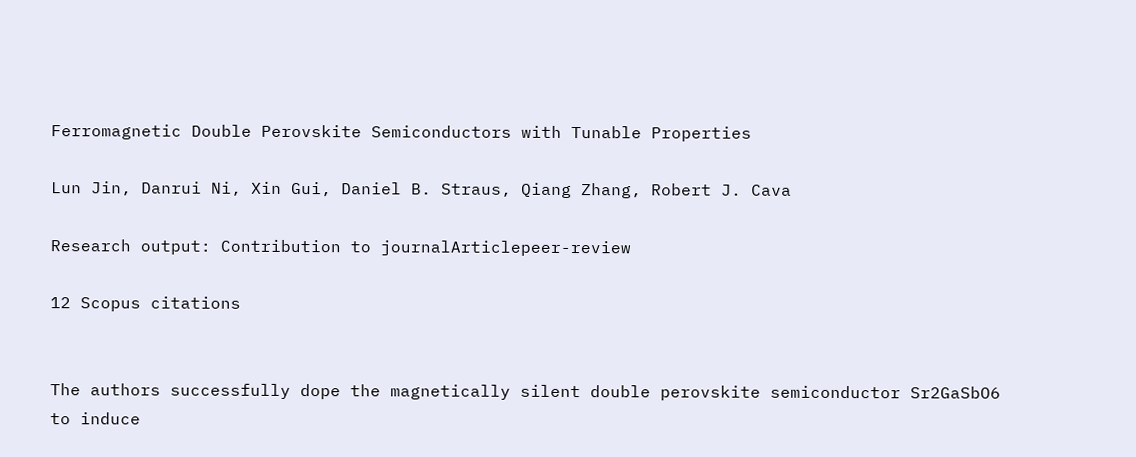Ferromagnetic Double Perovskite Semiconductors with Tunable Properties

Lun Jin, Danrui Ni, Xin Gui, Daniel B. Straus, Qiang Zhang, Robert J. Cava

Research output: Contribution to journalArticlepeer-review

12 Scopus citations


The authors successfully dope the magnetically silent double perovskite semiconductor Sr2GaSbO6 to induce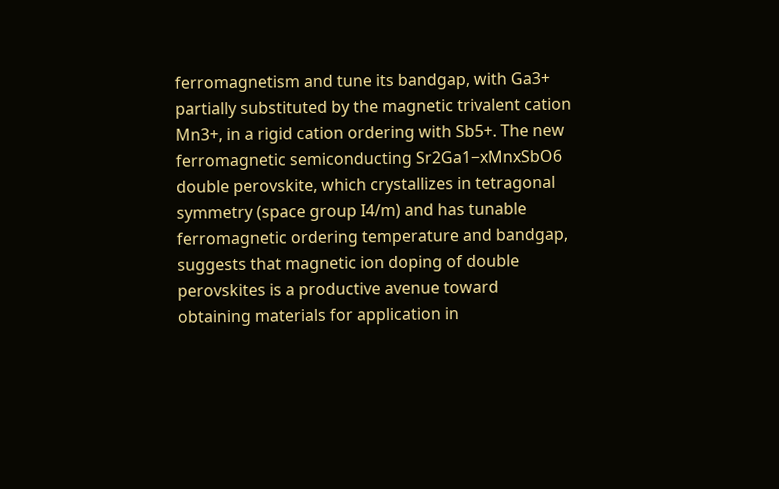ferromagnetism and tune its bandgap, with Ga3+ partially substituted by the magnetic trivalent cation Mn3+, in a rigid cation ordering with Sb5+. The new ferromagnetic semiconducting Sr2Ga1−xMnxSbO6 double perovskite, which crystallizes in tetragonal symmetry (space group I4/m) and has tunable ferromagnetic ordering temperature and bandgap, suggests that magnetic ion doping of double perovskites is a productive avenue toward obtaining materials for application in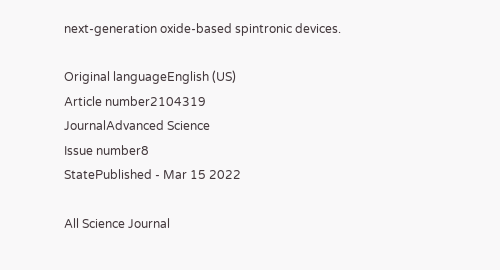next-generation oxide-based spintronic devices.

Original languageEnglish (US)
Article number2104319
JournalAdvanced Science
Issue number8
StatePublished - Mar 15 2022

All Science Journal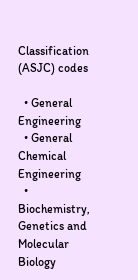Classification (ASJC) codes

  • General Engineering
  • General Chemical Engineering
  • Biochemistry, Genetics and Molecular Biology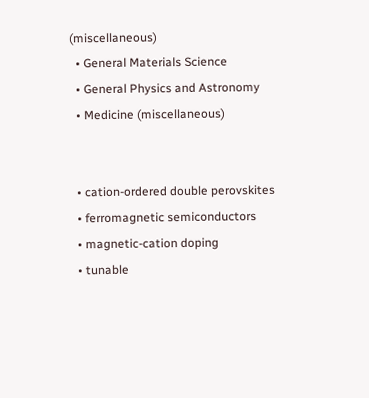(miscellaneous)
  • General Materials Science
  • General Physics and Astronomy
  • Medicine (miscellaneous)


  • cation-ordered double perovskites
  • ferromagnetic semiconductors
  • magnetic-cation doping
  • tunable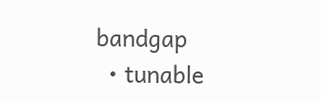bandgap
  • tunable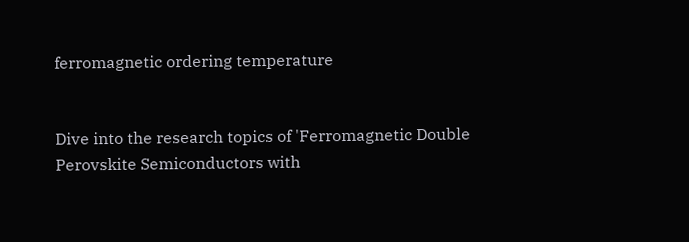ferromagnetic ordering temperature


Dive into the research topics of 'Ferromagnetic Double Perovskite Semiconductors with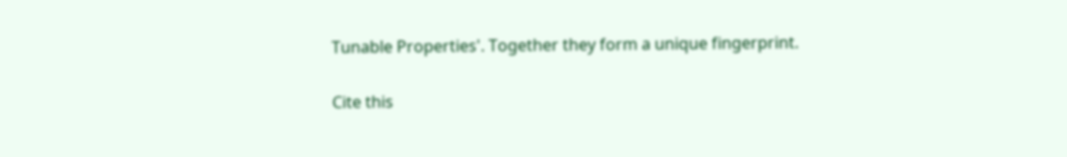Tunable Properties'. Together they form a unique fingerprint.

Cite this